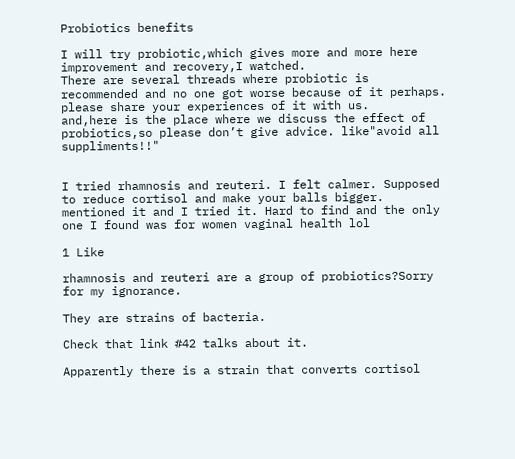Probiotics benefits

I will try probiotic,which gives more and more here improvement and recovery,I watched.
There are several threads where probiotic is recommended and no one got worse because of it perhaps.
please share your experiences of it with us.
and,here is the place where we discuss the effect of probiotics,so please don’t give advice. like"avoid all suppliments!!"


I tried rhamnosis and reuteri. I felt calmer. Supposed to reduce cortisol and make your balls bigger. mentioned it and I tried it. Hard to find and the only one I found was for women vaginal health lol

1 Like

rhamnosis and reuteri are a group of probiotics?Sorry for my ignorance.

They are strains of bacteria.

Check that link #42 talks about it.

Apparently there is a strain that converts cortisol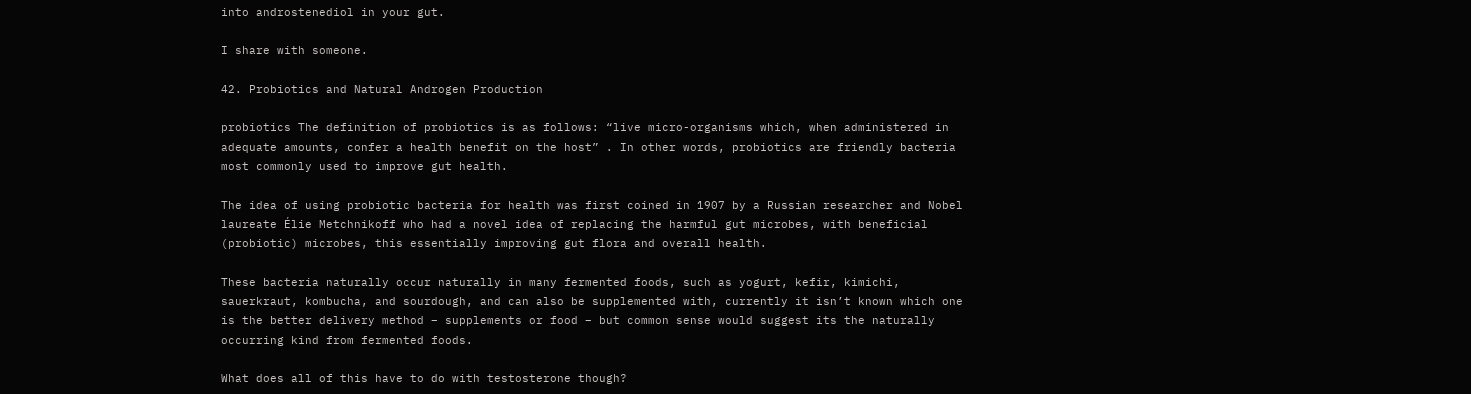into androstenediol in your gut.

I share with someone.

42. Probiotics and Natural Androgen Production

probiotics The definition of probiotics is as follows: “live micro-organisms which, when administered in adequate amounts, confer a health benefit on the host” . In other words, probiotics are friendly bacteria most commonly used to improve gut health.

The idea of using probiotic bacteria for health was first coined in 1907 by a Russian researcher and Nobel laureate Élie Metchnikoff who had a novel idea of replacing the harmful gut microbes, with beneficial (probiotic) microbes, this essentially improving gut flora and overall health.

These bacteria naturally occur naturally in many fermented foods, such as yogurt, kefir, kimichi, sauerkraut, kombucha, and sourdough, and can also be supplemented with, currently it isn’t known which one is the better delivery method – supplements or food – but common sense would suggest its the naturally occurring kind from fermented foods.

What does all of this have to do with testosterone though?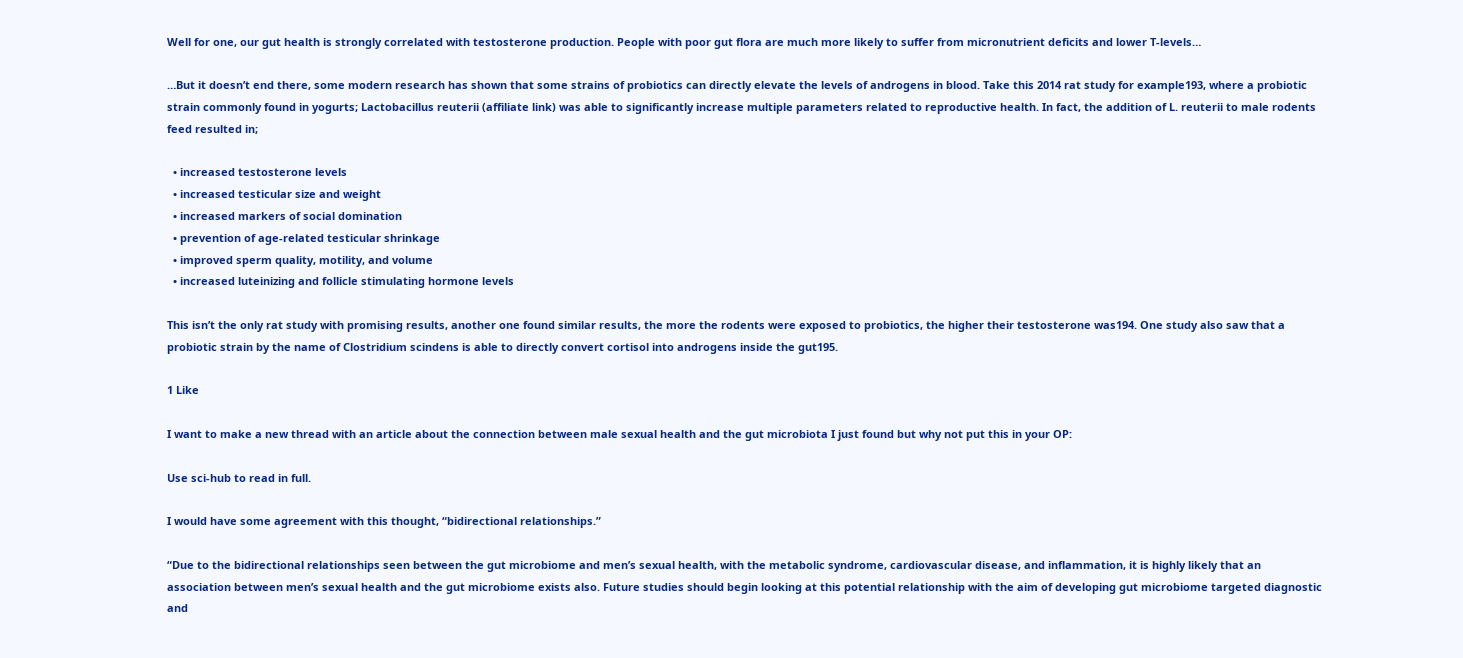Well for one, our gut health is strongly correlated with testosterone production. People with poor gut flora are much more likely to suffer from micronutrient deficits and lower T-levels…

…But it doesn’t end there, some modern research has shown that some strains of probiotics can directly elevate the levels of androgens in blood. Take this 2014 rat study for example193, where a probiotic strain commonly found in yogurts; Lactobacillus reuterii (affiliate link) was able to significantly increase multiple parameters related to reproductive health. In fact, the addition of L. reuterii to male rodents feed resulted in;

  • increased testosterone levels
  • increased testicular size and weight
  • increased markers of social domination
  • prevention of age-related testicular shrinkage
  • improved sperm quality, motility, and volume
  • increased luteinizing and follicle stimulating hormone levels

This isn’t the only rat study with promising results, another one found similar results, the more the rodents were exposed to probiotics, the higher their testosterone was194. One study also saw that a probiotic strain by the name of Clostridium scindens is able to directly convert cortisol into androgens inside the gut195.

1 Like

I want to make a new thread with an article about the connection between male sexual health and the gut microbiota I just found but why not put this in your OP:

Use sci-hub to read in full.

I would have some agreement with this thought, “bidirectional relationships.”

“Due to the bidirectional relationships seen between the gut microbiome and men’s sexual health, with the metabolic syndrome, cardiovascular disease, and inflammation, it is highly likely that an association between men’s sexual health and the gut microbiome exists also. Future studies should begin looking at this potential relationship with the aim of developing gut microbiome targeted diagnostic and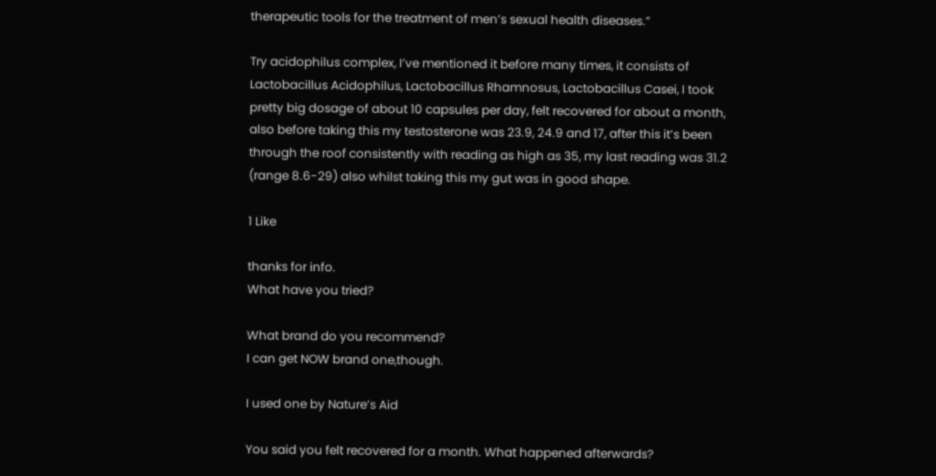therapeutic tools for the treatment of men’s sexual health diseases.”

Try acidophilus complex, I’ve mentioned it before many times, it consists of Lactobacillus Acidophilus, Lactobacillus Rhamnosus, Lactobacillus Casei, I took pretty big dosage of about 10 capsules per day, felt recovered for about a month, also before taking this my testosterone was 23.9, 24.9 and 17, after this it’s been through the roof consistently with reading as high as 35, my last reading was 31.2 (range 8.6-29) also whilst taking this my gut was in good shape.

1 Like

thanks for info.
What have you tried?

What brand do you recommend?
I can get NOW brand one,though.

I used one by Nature’s Aid

You said you felt recovered for a month. What happened afterwards?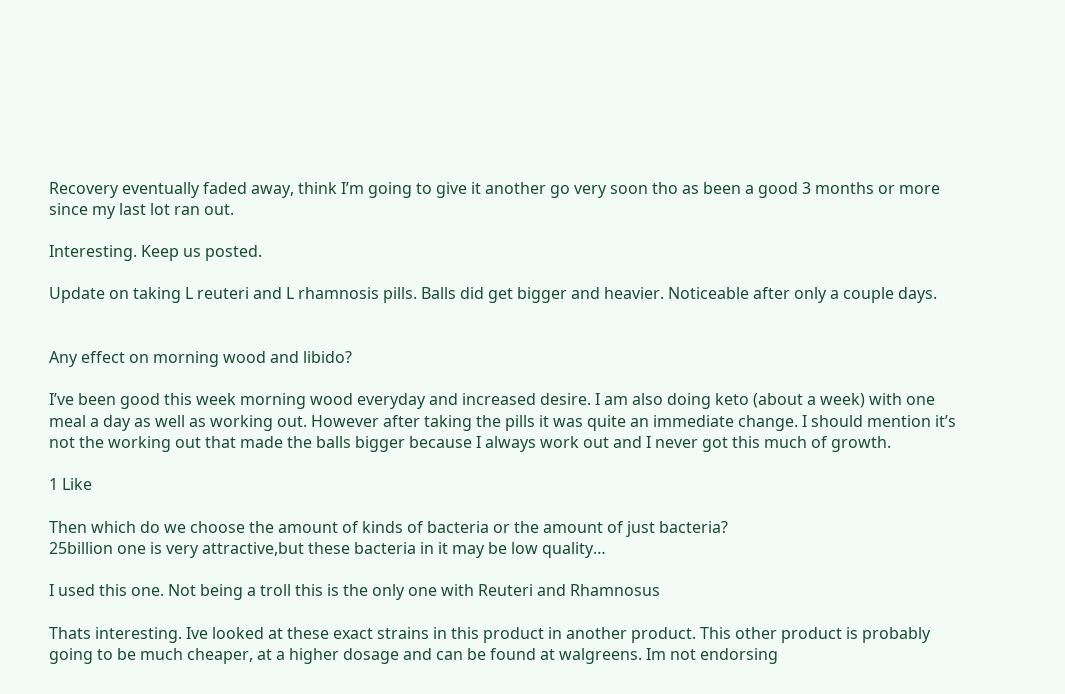Recovery eventually faded away, think I’m going to give it another go very soon tho as been a good 3 months or more since my last lot ran out.

Interesting. Keep us posted.

Update on taking L reuteri and L rhamnosis pills. Balls did get bigger and heavier. Noticeable after only a couple days.


Any effect on morning wood and libido?

I’ve been good this week morning wood everyday and increased desire. I am also doing keto (about a week) with one meal a day as well as working out. However after taking the pills it was quite an immediate change. I should mention it’s not the working out that made the balls bigger because I always work out and I never got this much of growth.

1 Like

Then which do we choose the amount of kinds of bacteria or the amount of just bacteria?
25billion one is very attractive,but these bacteria in it may be low quality…

I used this one. Not being a troll this is the only one with Reuteri and Rhamnosus

Thats interesting. Ive looked at these exact strains in this product in another product. This other product is probably going to be much cheaper, at a higher dosage and can be found at walgreens. Im not endorsing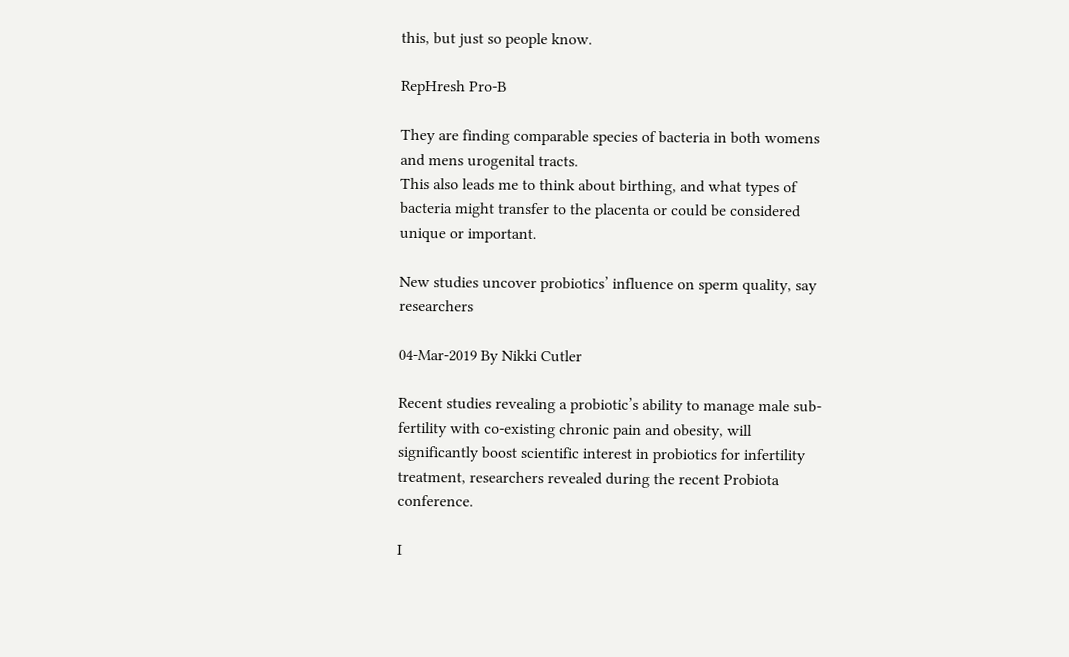this, but just so people know.

RepHresh Pro-B

They are finding comparable species of bacteria in both womens and mens urogenital tracts.
This also leads me to think about birthing, and what types of bacteria might transfer to the placenta or could be considered unique or important.

New studies uncover probiotics’ influence on sperm quality, say researchers

04-Mar-2019 By Nikki Cutler

Recent studies revealing a probiotic’s ability to manage male sub-fertility with co-existing chronic pain and obesity, will significantly boost scientific interest in probiotics for infertility treatment, researchers revealed during the recent Probiota conference.

I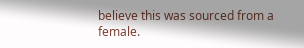believe this was sourced from a female.